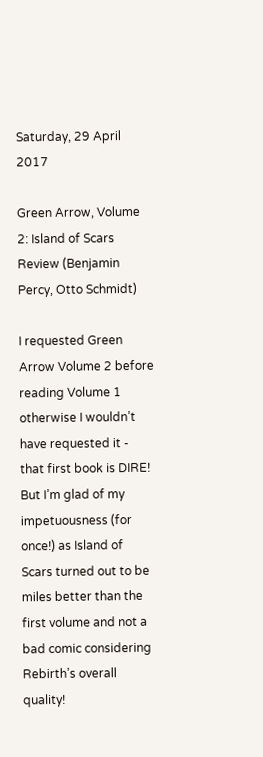Saturday, 29 April 2017

Green Arrow, Volume 2: Island of Scars Review (Benjamin Percy, Otto Schmidt)

I requested Green Arrow Volume 2 before reading Volume 1 otherwise I wouldn’t have requested it - that first book is DIRE! But I’m glad of my impetuousness (for once!) as Island of Scars turned out to be miles better than the first volume and not a bad comic considering Rebirth’s overall quality!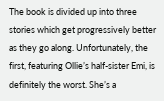The book is divided up into three stories which get progressively better as they go along. Unfortunately, the first, featuring Ollie’s half-sister Emi, is definitely the worst. She’s a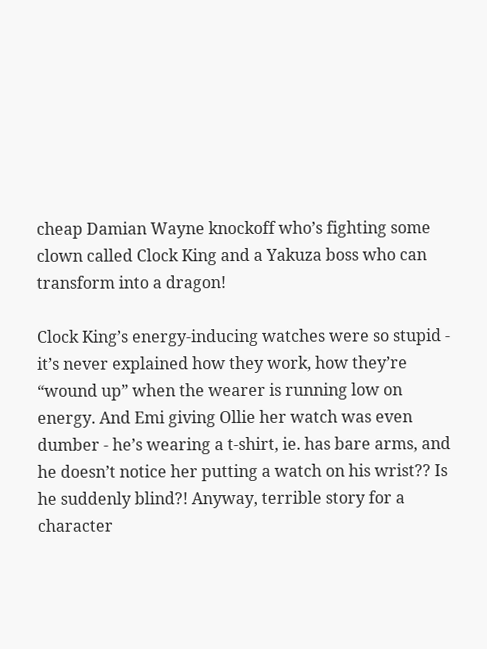cheap Damian Wayne knockoff who’s fighting some clown called Clock King and a Yakuza boss who can transform into a dragon!

Clock King’s energy-inducing watches were so stupid - it’s never explained how they work, how they’re “wound up” when the wearer is running low on energy. And Emi giving Ollie her watch was even dumber - he’s wearing a t-shirt, ie. has bare arms, and he doesn’t notice her putting a watch on his wrist?? Is he suddenly blind?! Anyway, terrible story for a character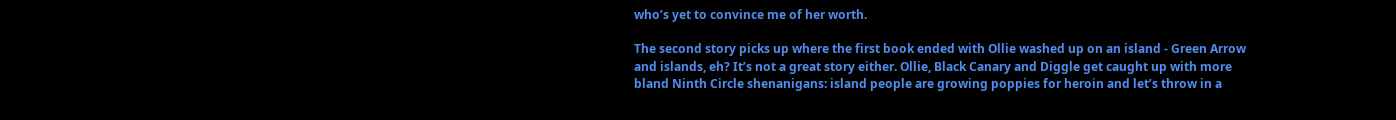who’s yet to convince me of her worth.

The second story picks up where the first book ended with Ollie washed up on an island - Green Arrow and islands, eh? It’s not a great story either. Ollie, Black Canary and Diggle get caught up with more bland Ninth Circle shenanigans: island people are growing poppies for heroin and let’s throw in a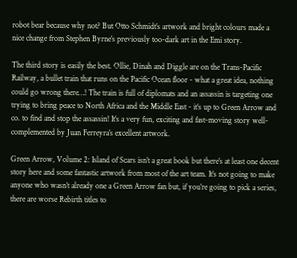robot bear because why not? But Otto Schmidt’s artwork and bright colours made a nice change from Stephen Byrne’s previously too-dark art in the Emi story.

The third story is easily the best. Ollie, Dinah and Diggle are on the Trans-Pacific Railway, a bullet train that runs on the Pacific Ocean floor - what a great idea, nothing could go wrong there…! The train is full of diplomats and an assassin is targeting one trying to bring peace to North Africa and the Middle East - it’s up to Green Arrow and co. to find and stop the assassin! It’s a very fun, exciting and fast-moving story well-complemented by Juan Ferreyra’s excellent artwork.

Green Arrow, Volume 2: Island of Scars isn’t a great book but there’s at least one decent story here and some fantastic artwork from most of the art team. It’s not going to make anyone who wasn’t already one a Green Arrow fan but, if you’re going to pick a series, there are worse Rebirth titles to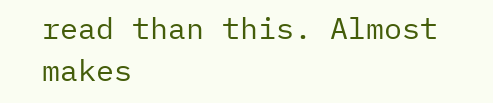read than this. Almost makes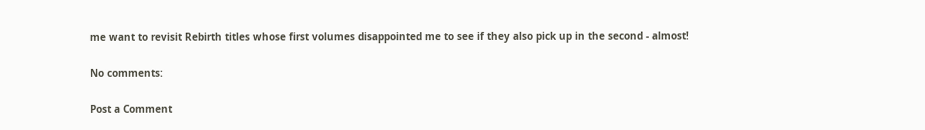me want to revisit Rebirth titles whose first volumes disappointed me to see if they also pick up in the second - almost!

No comments:

Post a Comment